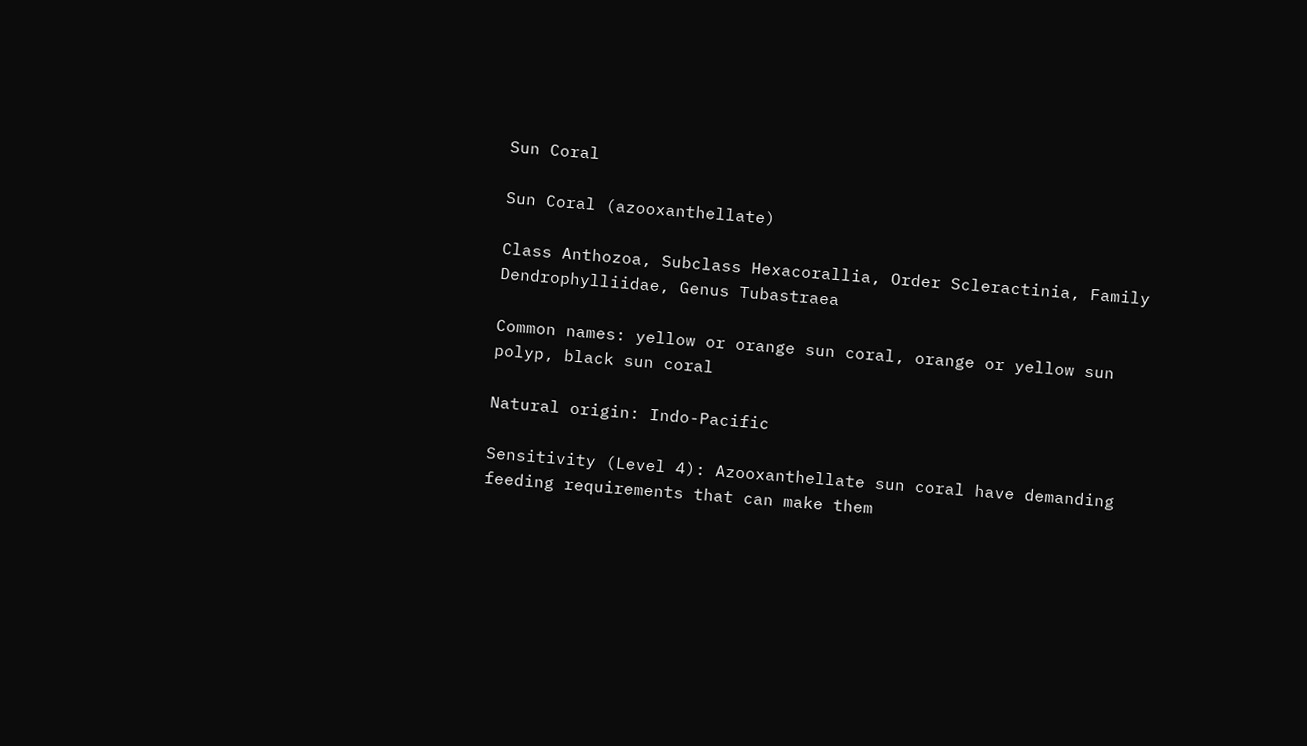Sun Coral

Sun Coral (azooxanthellate)

Class Anthozoa, Subclass Hexacorallia, Order Scleractinia, Family Dendrophylliidae, Genus Tubastraea

Common names: yellow or orange sun coral, orange or yellow sun polyp, black sun coral

Natural origin: Indo-Pacific

Sensitivity (Level 4): Azooxanthellate sun coral have demanding feeding requirements that can make them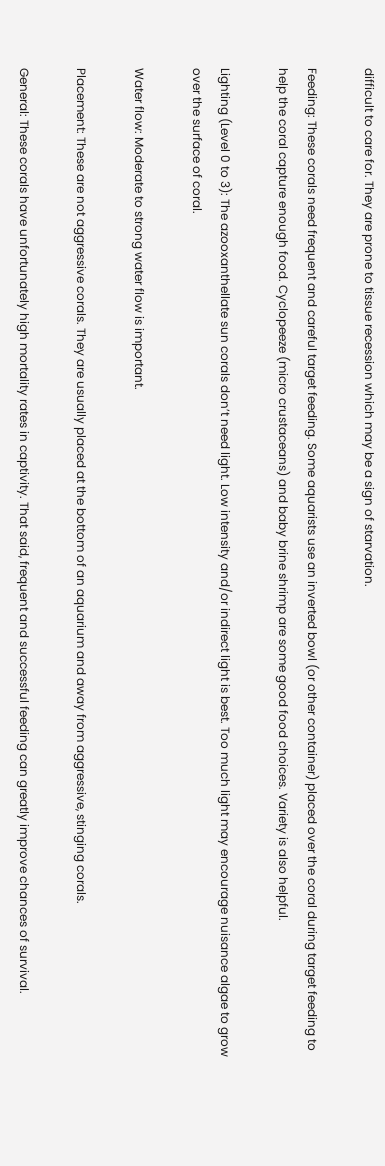difficult to care for. They are prone to tissue recession which may be a sign of starvation.

Feeding: These corals need frequent and careful target feeding. Some aquarists use an inverted bowl (or other container) placed over the coral during target feeding to help the coral capture enough food. Cyclopeeze (micro crustaceans) and baby brine shrimp are some good food choices. Variety is also helpful.

Lighting (Level 0 to 3): The azooxanthellate sun corals don’t need light. Low intensity and/or indirect light is best. Too much light may encourage nuisance algae to grow over the surface of coral.

Water flow: Moderate to strong water flow is important.

Placement: These are not aggressive corals. They are usually placed at the bottom of an aquarium and away from aggressive, stinging corals.

General: These corals have unfortunately high mortality rates in captivity. That said, frequent and successful feeding can greatly improve chances of survival.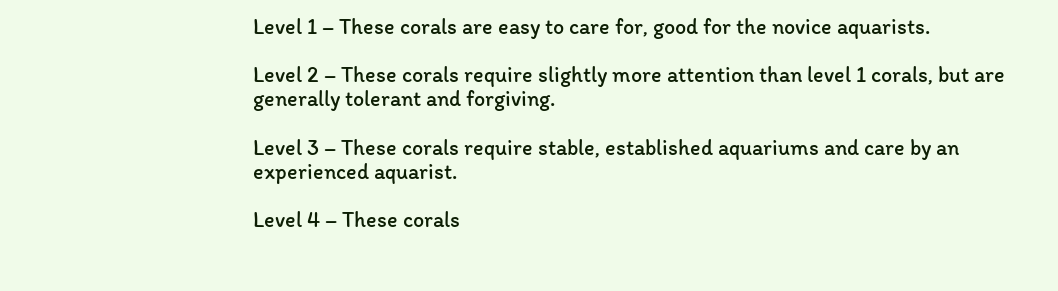Level 1 – These corals are easy to care for, good for the novice aquarists.

Level 2 – These corals require slightly more attention than level 1 corals, but are generally tolerant and forgiving.

Level 3 – These corals require stable, established aquariums and care by an experienced aquarist.

Level 4 – These corals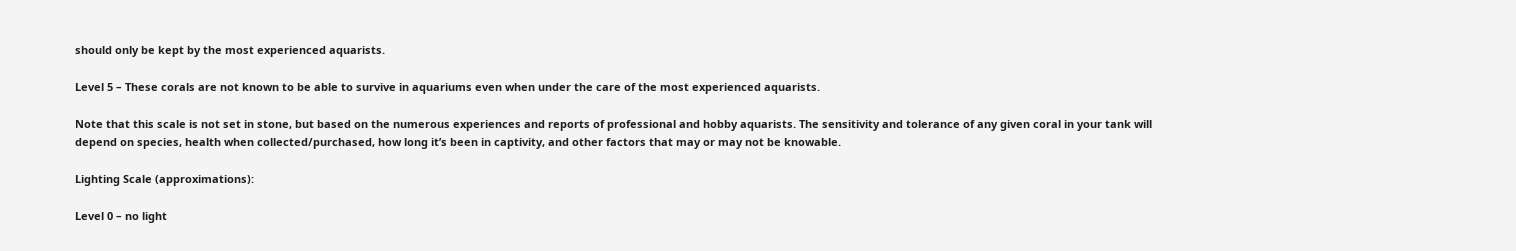should only be kept by the most experienced aquarists.

Level 5 – These corals are not known to be able to survive in aquariums even when under the care of the most experienced aquarists.

Note that this scale is not set in stone, but based on the numerous experiences and reports of professional and hobby aquarists. The sensitivity and tolerance of any given coral in your tank will depend on species, health when collected/purchased, how long it’s been in captivity, and other factors that may or may not be knowable.

Lighting Scale (approximations):

Level 0 – no light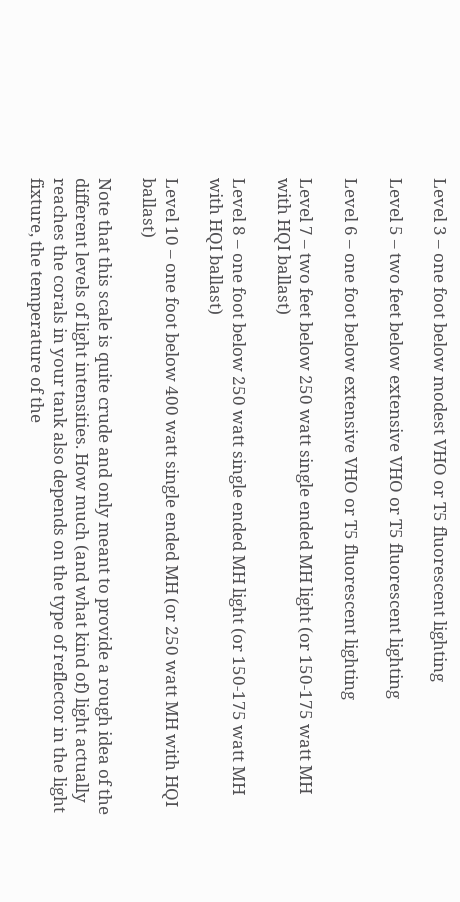Level 3 – one foot below modest VHO or T5 fluorescent lighting

Level 5 – two feet below extensive VHO or T5 fluorescent lighting

Level 6 – one foot below extensive VHO or T5 fluorescent lighting

Level 7 – two feet below 250 watt single ended MH light (or 150-175 watt MH with HQI ballast)

Level 8 – one foot below 250 watt single ended MH light (or 150-175 watt MH with HQI ballast)

Level 10 – one foot below 400 watt single ended MH (or 250 watt MH with HQI ballast)

Note that this scale is quite crude and only meant to provide a rough idea of the different levels of light intensities. How much (and what kind of) light actually reaches the corals in your tank also depends on the type of reflector in the light fixture, the temperature of the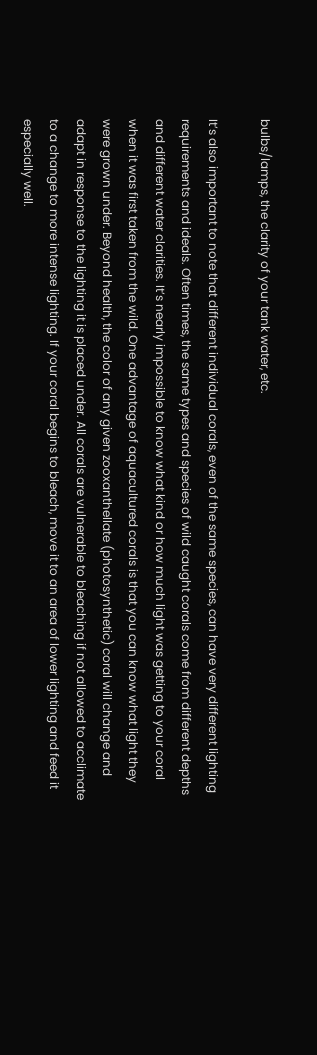bulbs/lamps, the clarity of your tank water, etc.

It’s also important to note that different individual corals, even of the same species, can have very different lighting requirements and ideals. Often times, the same types and species of wild caught corals come from different depths and different water clarities. It’s nearly impossible to know what kind or how much light was getting to your coral when it was first taken from the wild. One advantage of aquacultured corals is that you can know what light they were grown under. Beyond health, the color of any given zooxanthellate (photosynthetic) coral will change and adapt in response to the lighting it is placed under. All corals are vulnerable to bleaching if not allowed to acclimate to a change to more intense lighting. If your coral begins to bleach, move it to an area of lower lighting and feed it especially well.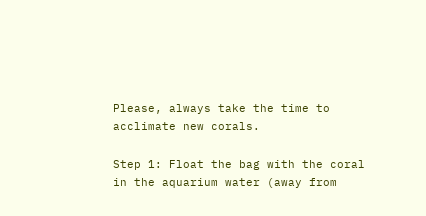Please, always take the time to acclimate new corals.

Step 1: Float the bag with the coral in the aquarium water (away from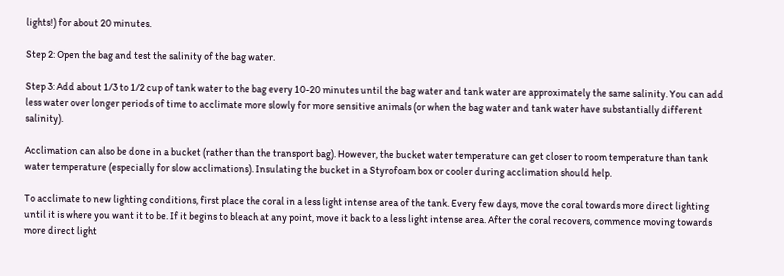lights!) for about 20 minutes.

Step 2: Open the bag and test the salinity of the bag water.

Step 3: Add about 1/3 to 1/2 cup of tank water to the bag every 10-20 minutes until the bag water and tank water are approximately the same salinity. You can add less water over longer periods of time to acclimate more slowly for more sensitive animals (or when the bag water and tank water have substantially different salinity).

Acclimation can also be done in a bucket (rather than the transport bag). However, the bucket water temperature can get closer to room temperature than tank water temperature (especially for slow acclimations). Insulating the bucket in a Styrofoam box or cooler during acclimation should help.

To acclimate to new lighting conditions, first place the coral in a less light intense area of the tank. Every few days, move the coral towards more direct lighting until it is where you want it to be. If it begins to bleach at any point, move it back to a less light intense area. After the coral recovers, commence moving towards more direct light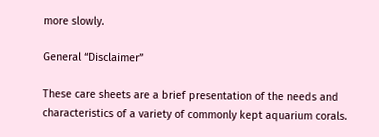more slowly.

General “Disclaimer”

These care sheets are a brief presentation of the needs and characteristics of a variety of commonly kept aquarium corals.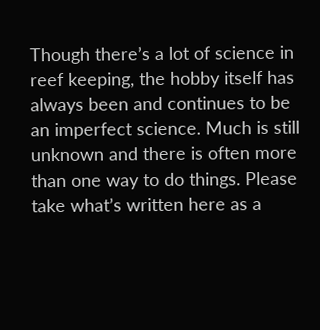Though there’s a lot of science in reef keeping, the hobby itself has always been and continues to be an imperfect science. Much is still unknown and there is often more than one way to do things. Please take what’s written here as a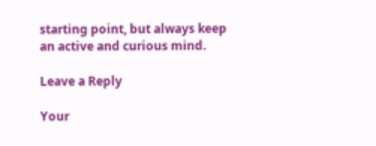starting point, but always keep an active and curious mind.

Leave a Reply

Your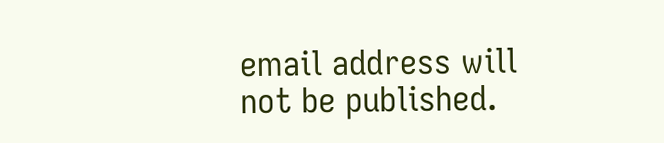email address will not be published.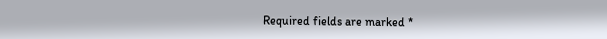Required fields are marked *